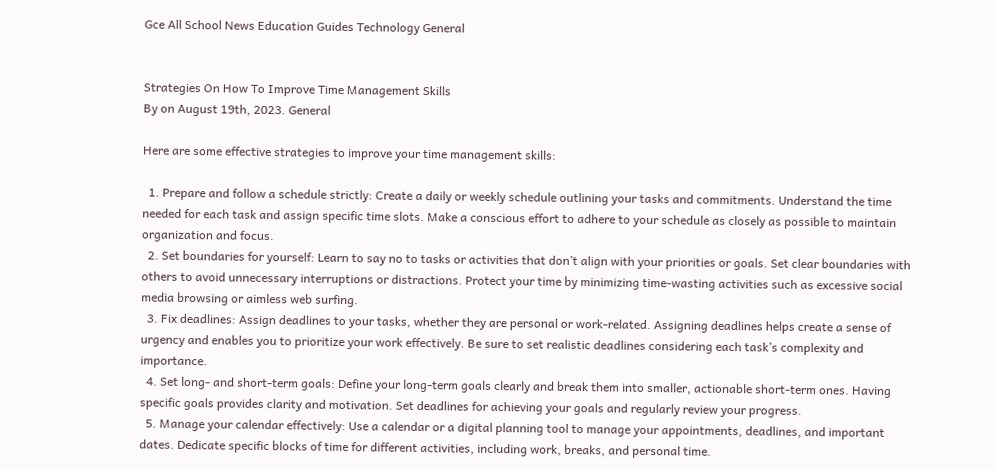Gce All School News Education Guides Technology General


Strategies On How To Improve Time Management Skills
By on August 19th, 2023. General

Here are some effective strategies to improve your time management skills:

  1. Prepare and follow a schedule strictly: Create a daily or weekly schedule outlining your tasks and commitments. Understand the time needed for each task and assign specific time slots. Make a conscious effort to adhere to your schedule as closely as possible to maintain organization and focus.
  2. Set boundaries for yourself: Learn to say no to tasks or activities that don’t align with your priorities or goals. Set clear boundaries with others to avoid unnecessary interruptions or distractions. Protect your time by minimizing time-wasting activities such as excessive social media browsing or aimless web surfing.
  3. Fix deadlines: Assign deadlines to your tasks, whether they are personal or work-related. Assigning deadlines helps create a sense of urgency and enables you to prioritize your work effectively. Be sure to set realistic deadlines considering each task’s complexity and importance.
  4. Set long- and short-term goals: Define your long-term goals clearly and break them into smaller, actionable short-term ones. Having specific goals provides clarity and motivation. Set deadlines for achieving your goals and regularly review your progress.
  5. Manage your calendar effectively: Use a calendar or a digital planning tool to manage your appointments, deadlines, and important dates. Dedicate specific blocks of time for different activities, including work, breaks, and personal time.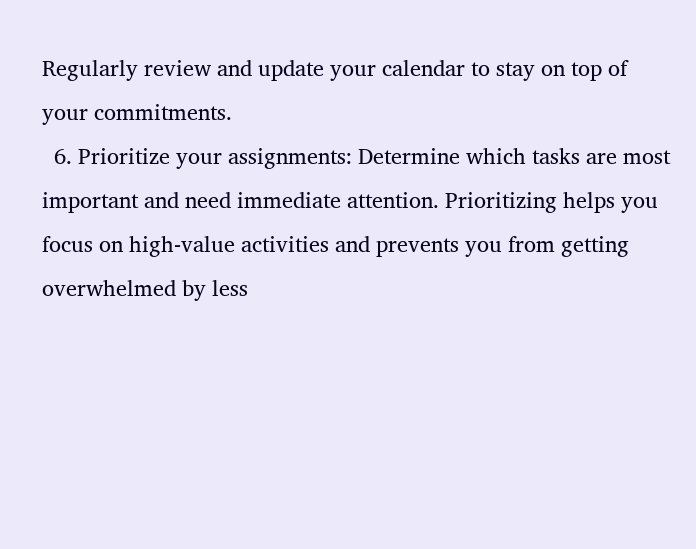Regularly review and update your calendar to stay on top of your commitments.
  6. Prioritize your assignments: Determine which tasks are most important and need immediate attention. Prioritizing helps you focus on high-value activities and prevents you from getting overwhelmed by less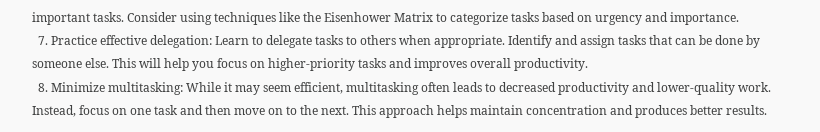important tasks. Consider using techniques like the Eisenhower Matrix to categorize tasks based on urgency and importance.
  7. Practice effective delegation: Learn to delegate tasks to others when appropriate. Identify and assign tasks that can be done by someone else. This will help you focus on higher-priority tasks and improves overall productivity.
  8. Minimize multitasking: While it may seem efficient, multitasking often leads to decreased productivity and lower-quality work. Instead, focus on one task and then move on to the next. This approach helps maintain concentration and produces better results.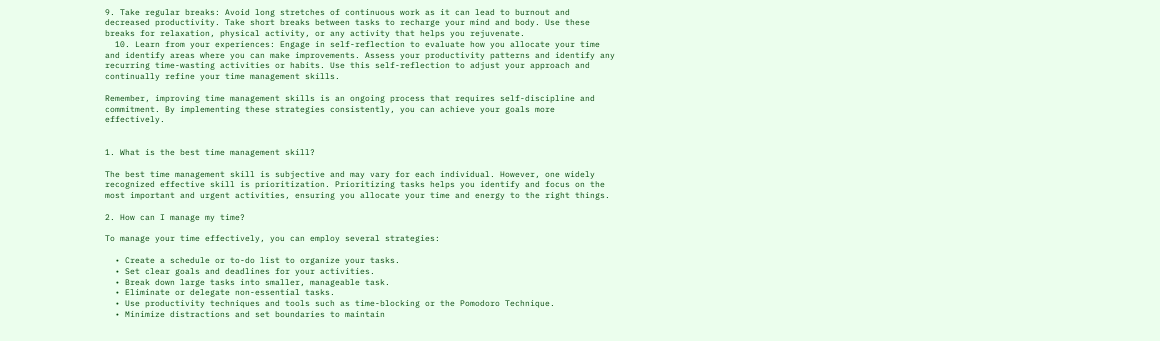9. Take regular breaks: Avoid long stretches of continuous work as it can lead to burnout and decreased productivity. Take short breaks between tasks to recharge your mind and body. Use these breaks for relaxation, physical activity, or any activity that helps you rejuvenate.
  10. Learn from your experiences: Engage in self-reflection to evaluate how you allocate your time and identify areas where you can make improvements. Assess your productivity patterns and identify any recurring time-wasting activities or habits. Use this self-reflection to adjust your approach and continually refine your time management skills.

Remember, improving time management skills is an ongoing process that requires self-discipline and commitment. By implementing these strategies consistently, you can achieve your goals more effectively.


1. What is the best time management skill?

The best time management skill is subjective and may vary for each individual. However, one widely recognized effective skill is prioritization. Prioritizing tasks helps you identify and focus on the most important and urgent activities, ensuring you allocate your time and energy to the right things.

2. How can I manage my time?

To manage your time effectively, you can employ several strategies:

  • Create a schedule or to-do list to organize your tasks.
  • Set clear goals and deadlines for your activities.
  • Break down large tasks into smaller, manageable task.
  • Eliminate or delegate non-essential tasks.
  • Use productivity techniques and tools such as time-blocking or the Pomodoro Technique.
  • Minimize distractions and set boundaries to maintain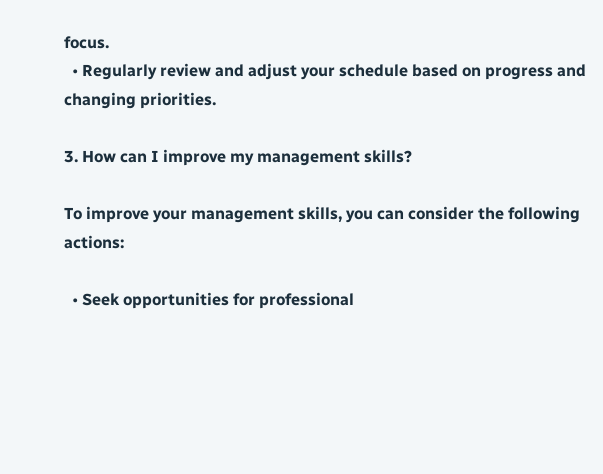focus.
  • Regularly review and adjust your schedule based on progress and changing priorities.

3. How can I improve my management skills?

To improve your management skills, you can consider the following actions:

  • Seek opportunities for professional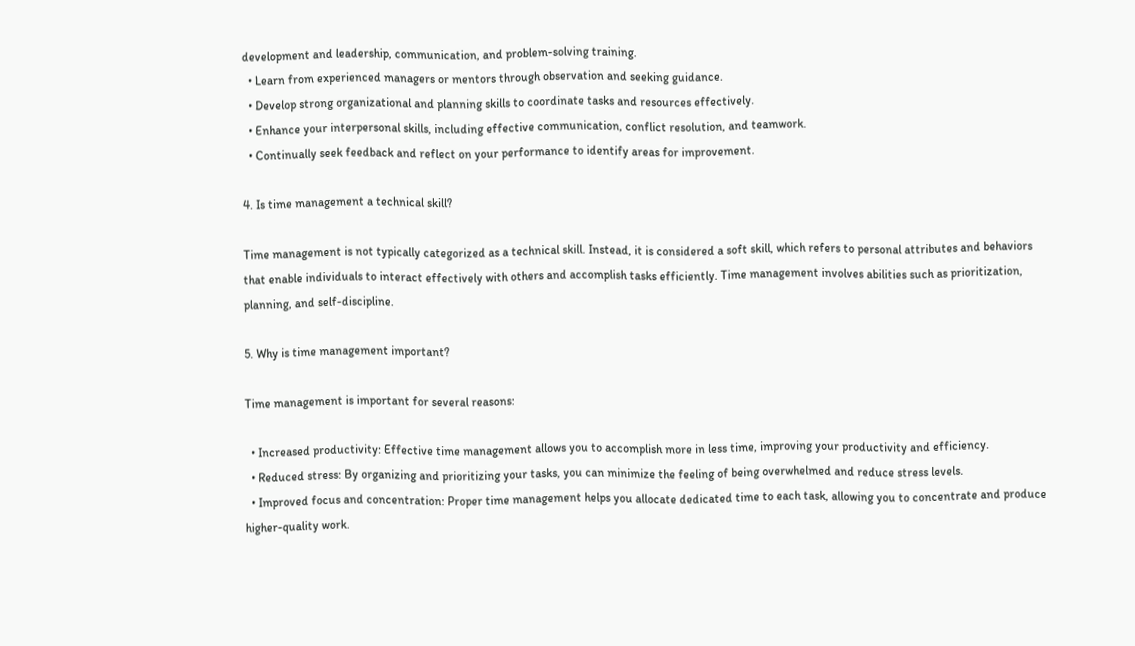development and leadership, communication, and problem-solving training.
  • Learn from experienced managers or mentors through observation and seeking guidance.
  • Develop strong organizational and planning skills to coordinate tasks and resources effectively.
  • Enhance your interpersonal skills, including effective communication, conflict resolution, and teamwork.
  • Continually seek feedback and reflect on your performance to identify areas for improvement.

4. Is time management a technical skill?

Time management is not typically categorized as a technical skill. Instead, it is considered a soft skill, which refers to personal attributes and behaviors that enable individuals to interact effectively with others and accomplish tasks efficiently. Time management involves abilities such as prioritization, planning, and self-discipline.

5. Why is time management important?

Time management is important for several reasons:

  • Increased productivity: Effective time management allows you to accomplish more in less time, improving your productivity and efficiency.
  • Reduced stress: By organizing and prioritizing your tasks, you can minimize the feeling of being overwhelmed and reduce stress levels.
  • Improved focus and concentration: Proper time management helps you allocate dedicated time to each task, allowing you to concentrate and produce higher-quality work.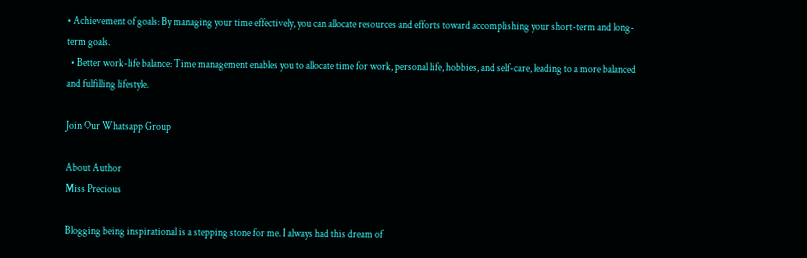• Achievement of goals: By managing your time effectively, you can allocate resources and efforts toward accomplishing your short-term and long-term goals.
  • Better work-life balance: Time management enables you to allocate time for work, personal life, hobbies, and self-care, leading to a more balanced and fulfilling lifestyle.

Join Our Whatsapp Group

About Author
Miss Precious

Blogging being inspirational is a stepping stone for me. I always had this dream of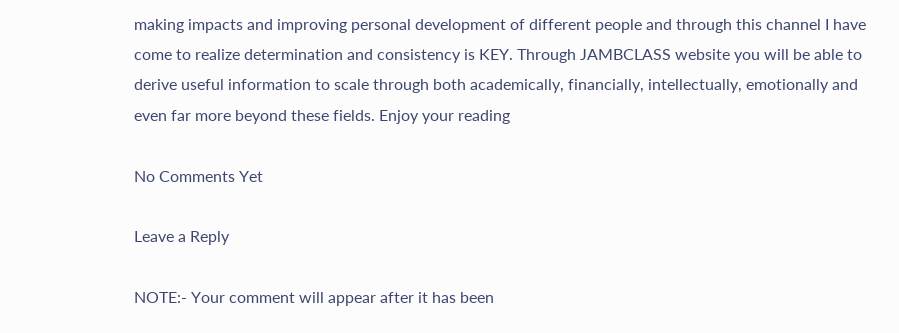making impacts and improving personal development of different people and through this channel I have come to realize determination and consistency is KEY. Through JAMBCLASS website you will be able to derive useful information to scale through both academically, financially, intellectually, emotionally and even far more beyond these fields. Enjoy your reading

No Comments Yet

Leave a Reply

NOTE:- Your comment will appear after it has been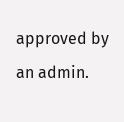approved by an admin.